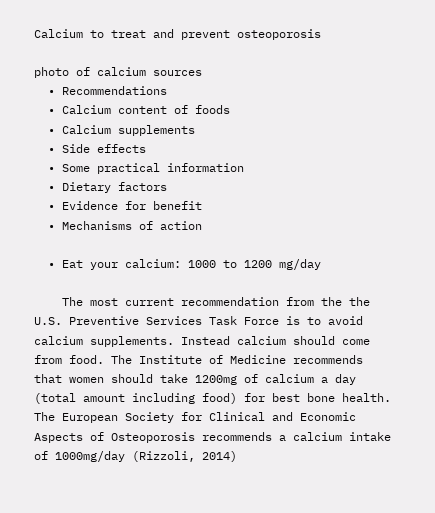Calcium to treat and prevent osteoporosis

photo of calcium sources
  • Recommendations
  • Calcium content of foods
  • Calcium supplements
  • Side effects
  • Some practical information
  • Dietary factors
  • Evidence for benefit
  • Mechanisms of action

  • Eat your calcium: 1000 to 1200 mg/day

    The most current recommendation from the the U.S. Preventive Services Task Force is to avoid calcium supplements. Instead calcium should come from food. The Institute of Medicine recommends that women should take 1200mg of calcium a day (total amount including food) for best bone health. The European Society for Clinical and Economic Aspects of Osteoporosis recommends a calcium intake of 1000mg/day (Rizzoli, 2014)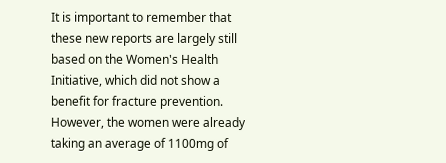It is important to remember that these new reports are largely still based on the Women's Health Initiative, which did not show a benefit for fracture prevention. However, the women were already taking an average of 1100mg of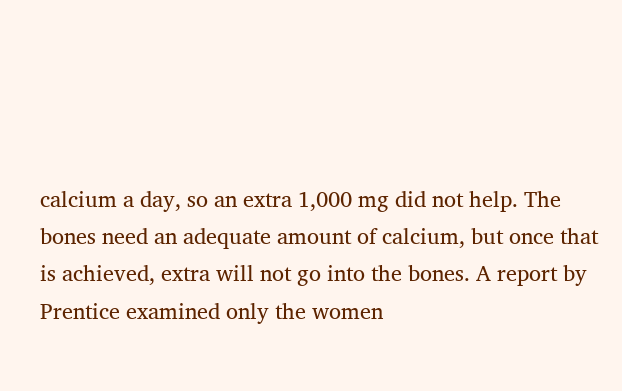calcium a day, so an extra 1,000 mg did not help. The bones need an adequate amount of calcium, but once that is achieved, extra will not go into the bones. A report by Prentice examined only the women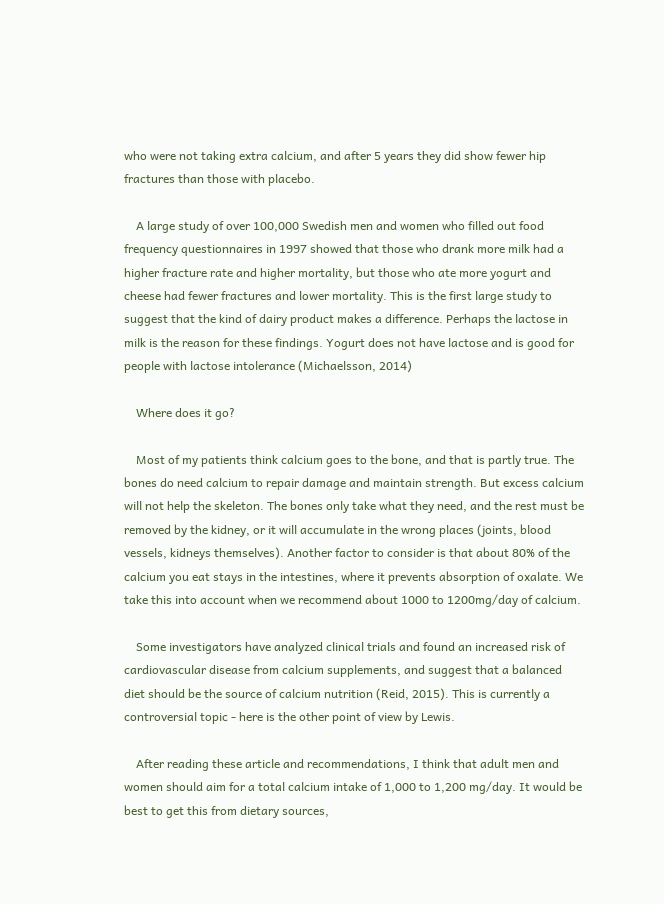who were not taking extra calcium, and after 5 years they did show fewer hip fractures than those with placebo.

    A large study of over 100,000 Swedish men and women who filled out food frequency questionnaires in 1997 showed that those who drank more milk had a higher fracture rate and higher mortality, but those who ate more yogurt and cheese had fewer fractures and lower mortality. This is the first large study to suggest that the kind of dairy product makes a difference. Perhaps the lactose in milk is the reason for these findings. Yogurt does not have lactose and is good for people with lactose intolerance (Michaelsson, 2014)

    Where does it go?

    Most of my patients think calcium goes to the bone, and that is partly true. The bones do need calcium to repair damage and maintain strength. But excess calcium will not help the skeleton. The bones only take what they need, and the rest must be removed by the kidney, or it will accumulate in the wrong places (joints, blood vessels, kidneys themselves). Another factor to consider is that about 80% of the calcium you eat stays in the intestines, where it prevents absorption of oxalate. We take this into account when we recommend about 1000 to 1200mg/day of calcium.

    Some investigators have analyzed clinical trials and found an increased risk of cardiovascular disease from calcium supplements, and suggest that a balanced diet should be the source of calcium nutrition (Reid, 2015). This is currently a controversial topic - here is the other point of view by Lewis.

    After reading these article and recommendations, I think that adult men and women should aim for a total calcium intake of 1,000 to 1,200 mg/day. It would be best to get this from dietary sources,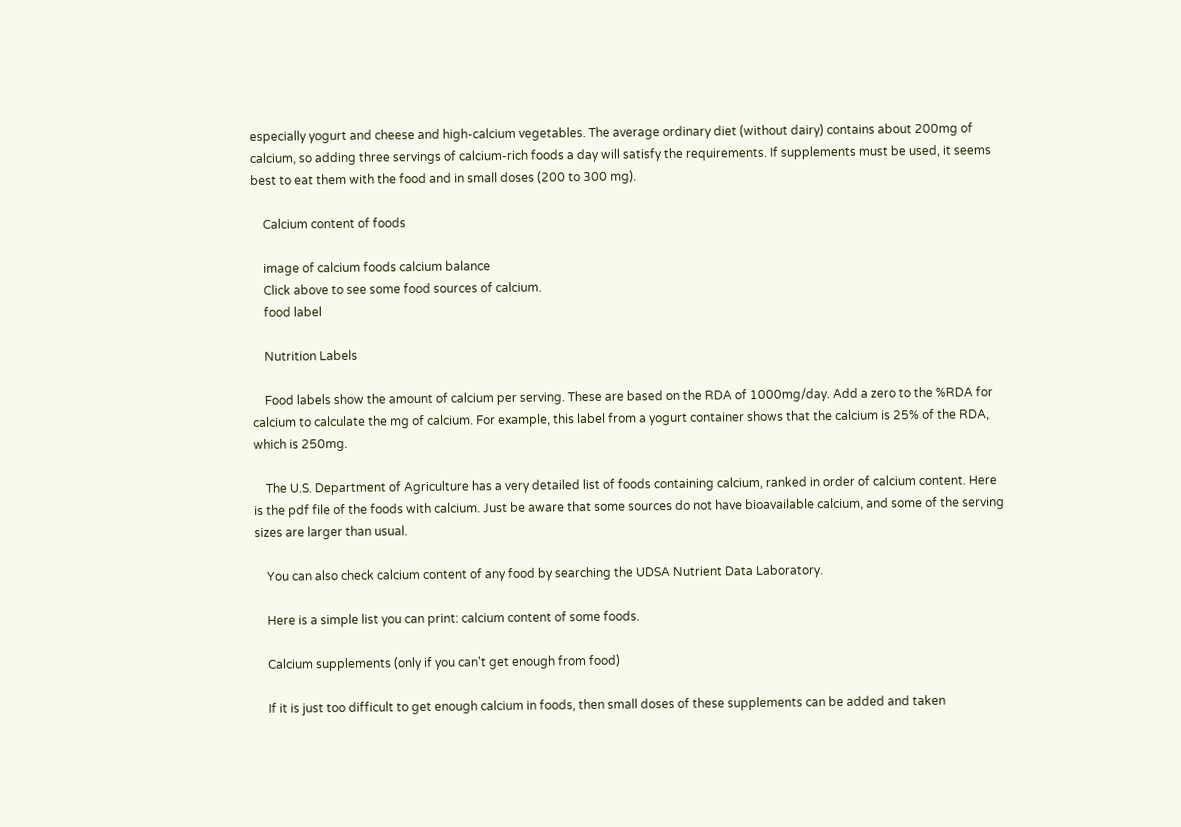especially yogurt and cheese and high-calcium vegetables. The average ordinary diet (without dairy) contains about 200mg of calcium, so adding three servings of calcium-rich foods a day will satisfy the requirements. If supplements must be used, it seems best to eat them with the food and in small doses (200 to 300 mg).

    Calcium content of foods

    image of calcium foods calcium balance
    Click above to see some food sources of calcium.
    food label

    Nutrition Labels

    Food labels show the amount of calcium per serving. These are based on the RDA of 1000mg/day. Add a zero to the %RDA for calcium to calculate the mg of calcium. For example, this label from a yogurt container shows that the calcium is 25% of the RDA, which is 250mg.

    The U.S. Department of Agriculture has a very detailed list of foods containing calcium, ranked in order of calcium content. Here is the pdf file of the foods with calcium. Just be aware that some sources do not have bioavailable calcium, and some of the serving sizes are larger than usual.

    You can also check calcium content of any food by searching the UDSA Nutrient Data Laboratory.

    Here is a simple list you can print: calcium content of some foods.

    Calcium supplements (only if you can't get enough from food)

    If it is just too difficult to get enough calcium in foods, then small doses of these supplements can be added and taken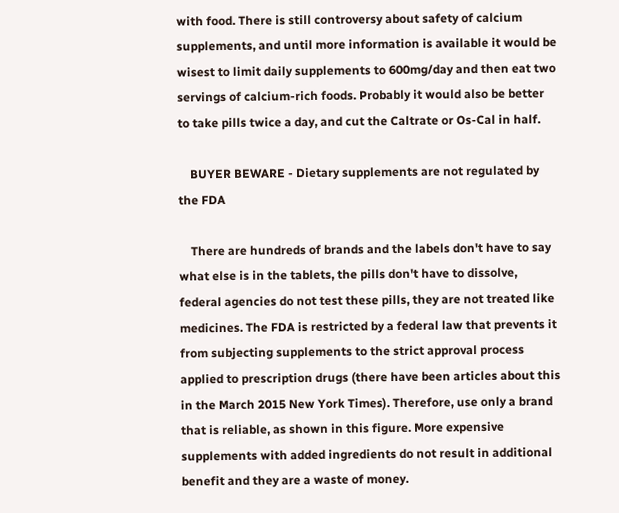with food. There is still controversy about safety of calcium supplements, and until more information is available it would be wisest to limit daily supplements to 600mg/day and then eat two servings of calcium-rich foods. Probably it would also be better to take pills twice a day, and cut the Caltrate or Os-Cal in half.

    BUYER BEWARE - Dietary supplements are not regulated by the FDA

    There are hundreds of brands and the labels don't have to say what else is in the tablets, the pills don't have to dissolve, federal agencies do not test these pills, they are not treated like medicines. The FDA is restricted by a federal law that prevents it from subjecting supplements to the strict approval process applied to prescription drugs (there have been articles about this in the March 2015 New York Times). Therefore, use only a brand that is reliable, as shown in this figure. More expensive supplements with added ingredients do not result in additional benefit and they are a waste of money.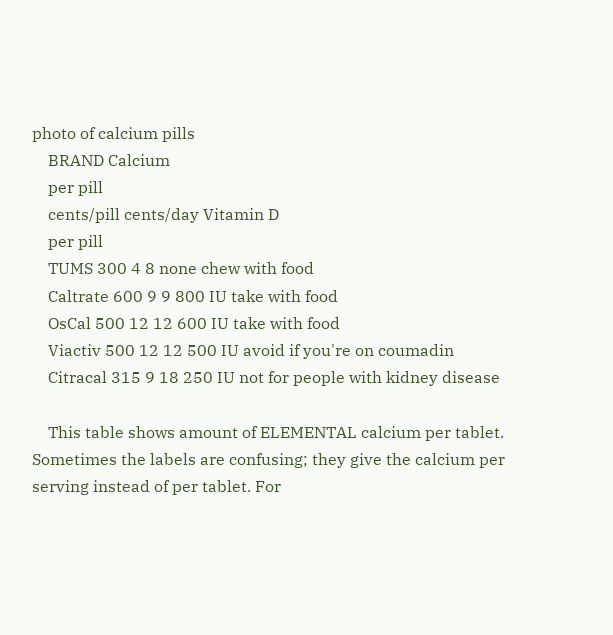photo of calcium pills
    BRAND Calcium
    per pill
    cents/pill cents/day Vitamin D
    per pill
    TUMS 300 4 8 none chew with food
    Caltrate 600 9 9 800 IU take with food
    OsCal 500 12 12 600 IU take with food
    Viactiv 500 12 12 500 IU avoid if you're on coumadin
    Citracal 315 9 18 250 IU not for people with kidney disease

    This table shows amount of ELEMENTAL calcium per tablet. Sometimes the labels are confusing; they give the calcium per serving instead of per tablet. For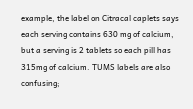example, the label on Citracal caplets says each serving contains 630 mg of calcium, but a serving is 2 tablets so each pill has 315mg of calcium. TUMS labels are also confusing;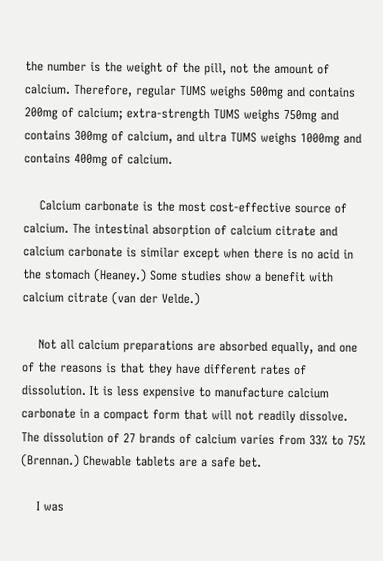the number is the weight of the pill, not the amount of calcium. Therefore, regular TUMS weighs 500mg and contains 200mg of calcium; extra-strength TUMS weighs 750mg and contains 300mg of calcium, and ultra TUMS weighs 1000mg and contains 400mg of calcium.

    Calcium carbonate is the most cost-effective source of calcium. The intestinal absorption of calcium citrate and calcium carbonate is similar except when there is no acid in the stomach (Heaney.) Some studies show a benefit with calcium citrate (van der Velde.)

    Not all calcium preparations are absorbed equally, and one of the reasons is that they have different rates of dissolution. It is less expensive to manufacture calcium carbonate in a compact form that will not readily dissolve. The dissolution of 27 brands of calcium varies from 33% to 75% (Brennan.) Chewable tablets are a safe bet.

    I was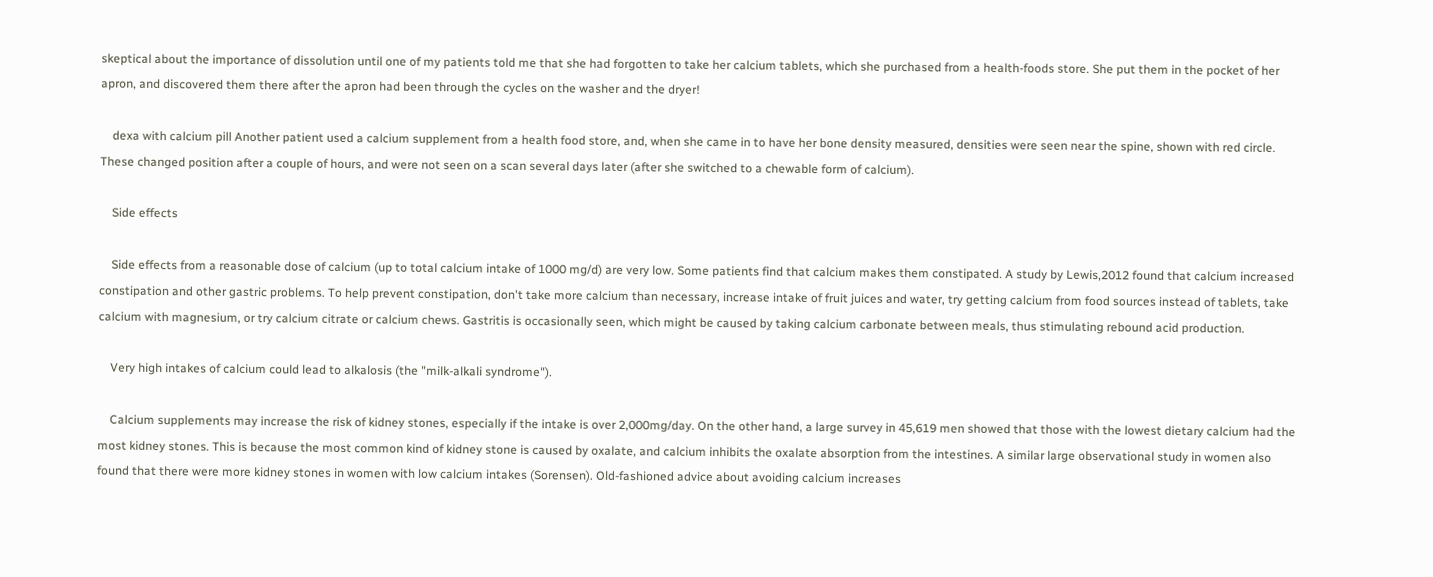skeptical about the importance of dissolution until one of my patients told me that she had forgotten to take her calcium tablets, which she purchased from a health-foods store. She put them in the pocket of her apron, and discovered them there after the apron had been through the cycles on the washer and the dryer!

    dexa with calcium pill Another patient used a calcium supplement from a health food store, and, when she came in to have her bone density measured, densities were seen near the spine, shown with red circle. These changed position after a couple of hours, and were not seen on a scan several days later (after she switched to a chewable form of calcium).

    Side effects

    Side effects from a reasonable dose of calcium (up to total calcium intake of 1000 mg/d) are very low. Some patients find that calcium makes them constipated. A study by Lewis,2012 found that calcium increased constipation and other gastric problems. To help prevent constipation, don't take more calcium than necessary, increase intake of fruit juices and water, try getting calcium from food sources instead of tablets, take calcium with magnesium, or try calcium citrate or calcium chews. Gastritis is occasionally seen, which might be caused by taking calcium carbonate between meals, thus stimulating rebound acid production.

    Very high intakes of calcium could lead to alkalosis (the "milk-alkali syndrome").

    Calcium supplements may increase the risk of kidney stones, especially if the intake is over 2,000mg/day. On the other hand, a large survey in 45,619 men showed that those with the lowest dietary calcium had the most kidney stones. This is because the most common kind of kidney stone is caused by oxalate, and calcium inhibits the oxalate absorption from the intestines. A similar large observational study in women also found that there were more kidney stones in women with low calcium intakes (Sorensen). Old-fashioned advice about avoiding calcium increases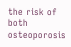the risk of both osteoporosis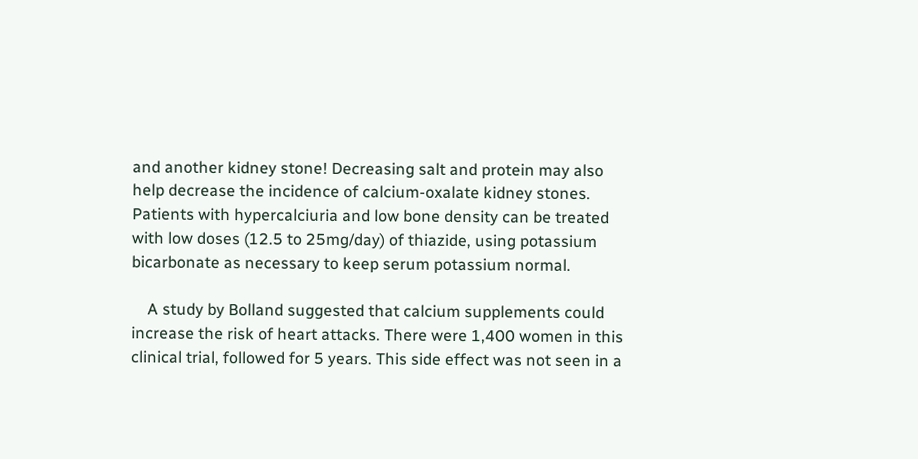and another kidney stone! Decreasing salt and protein may also help decrease the incidence of calcium-oxalate kidney stones. Patients with hypercalciuria and low bone density can be treated with low doses (12.5 to 25mg/day) of thiazide, using potassium bicarbonate as necessary to keep serum potassium normal.

    A study by Bolland suggested that calcium supplements could increase the risk of heart attacks. There were 1,400 women in this clinical trial, followed for 5 years. This side effect was not seen in a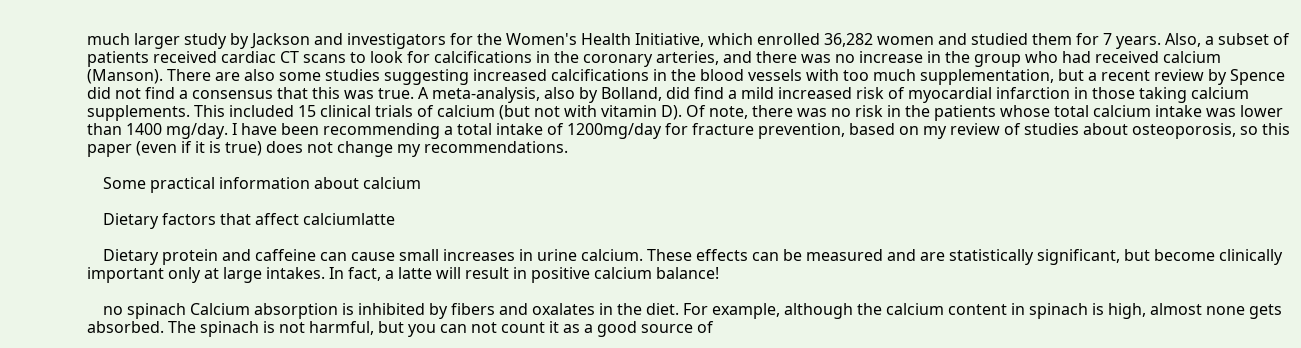much larger study by Jackson and investigators for the Women's Health Initiative, which enrolled 36,282 women and studied them for 7 years. Also, a subset of patients received cardiac CT scans to look for calcifications in the coronary arteries, and there was no increase in the group who had received calcium (Manson). There are also some studies suggesting increased calcifications in the blood vessels with too much supplementation, but a recent review by Spence did not find a consensus that this was true. A meta-analysis, also by Bolland, did find a mild increased risk of myocardial infarction in those taking calcium supplements. This included 15 clinical trials of calcium (but not with vitamin D). Of note, there was no risk in the patients whose total calcium intake was lower than 1400 mg/day. I have been recommending a total intake of 1200mg/day for fracture prevention, based on my review of studies about osteoporosis, so this paper (even if it is true) does not change my recommendations.

    Some practical information about calcium

    Dietary factors that affect calciumlatte

    Dietary protein and caffeine can cause small increases in urine calcium. These effects can be measured and are statistically significant, but become clinically important only at large intakes. In fact, a latte will result in positive calcium balance!

    no spinach Calcium absorption is inhibited by fibers and oxalates in the diet. For example, although the calcium content in spinach is high, almost none gets absorbed. The spinach is not harmful, but you can not count it as a good source of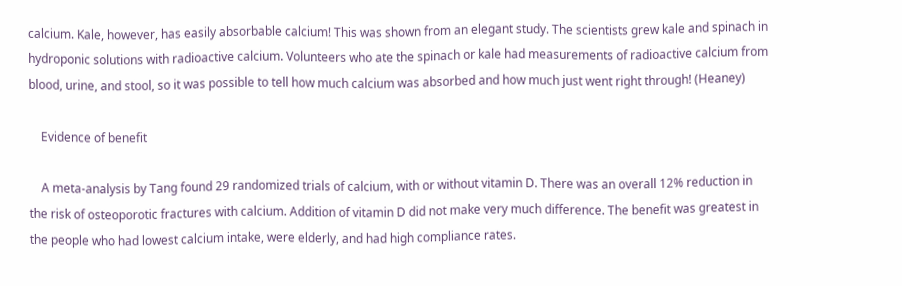calcium. Kale, however, has easily absorbable calcium! This was shown from an elegant study. The scientists grew kale and spinach in hydroponic solutions with radioactive calcium. Volunteers who ate the spinach or kale had measurements of radioactive calcium from blood, urine, and stool, so it was possible to tell how much calcium was absorbed and how much just went right through! (Heaney)

    Evidence of benefit

    A meta-analysis by Tang found 29 randomized trials of calcium, with or without vitamin D. There was an overall 12% reduction in the risk of osteoporotic fractures with calcium. Addition of vitamin D did not make very much difference. The benefit was greatest in the people who had lowest calcium intake, were elderly, and had high compliance rates.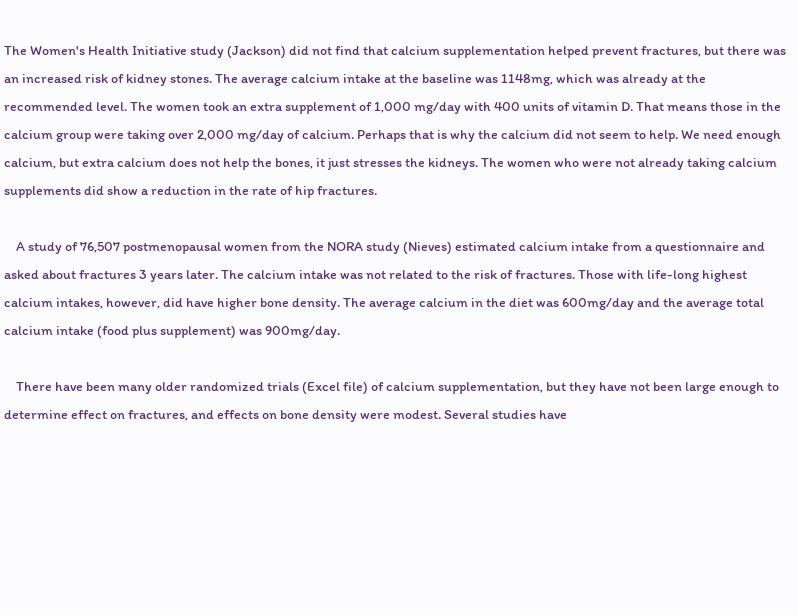The Women's Health Initiative study (Jackson) did not find that calcium supplementation helped prevent fractures, but there was an increased risk of kidney stones. The average calcium intake at the baseline was 1148mg, which was already at the recommended level. The women took an extra supplement of 1,000 mg/day with 400 units of vitamin D. That means those in the calcium group were taking over 2,000 mg/day of calcium. Perhaps that is why the calcium did not seem to help. We need enough calcium, but extra calcium does not help the bones, it just stresses the kidneys. The women who were not already taking calcium supplements did show a reduction in the rate of hip fractures.

    A study of 76,507 postmenopausal women from the NORA study (Nieves) estimated calcium intake from a questionnaire and asked about fractures 3 years later. The calcium intake was not related to the risk of fractures. Those with life-long highest calcium intakes, however, did have higher bone density. The average calcium in the diet was 600mg/day and the average total calcium intake (food plus supplement) was 900mg/day.

    There have been many older randomized trials (Excel file) of calcium supplementation, but they have not been large enough to determine effect on fractures, and effects on bone density were modest. Several studies have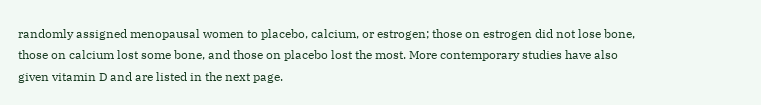randomly assigned menopausal women to placebo, calcium, or estrogen; those on estrogen did not lose bone, those on calcium lost some bone, and those on placebo lost the most. More contemporary studies have also given vitamin D and are listed in the next page.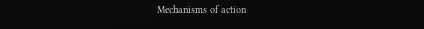Mechanisms of action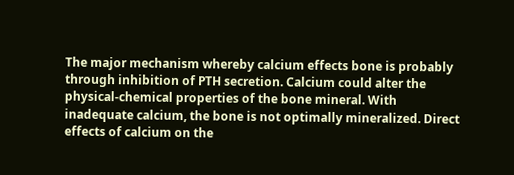The major mechanism whereby calcium effects bone is probably through inhibition of PTH secretion. Calcium could alter the physical-chemical properties of the bone mineral. With inadequate calcium, the bone is not optimally mineralized. Direct effects of calcium on the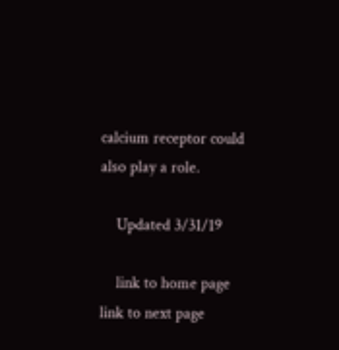calcium receptor could also play a role.

    Updated 3/31/19

    link to home page link to next page